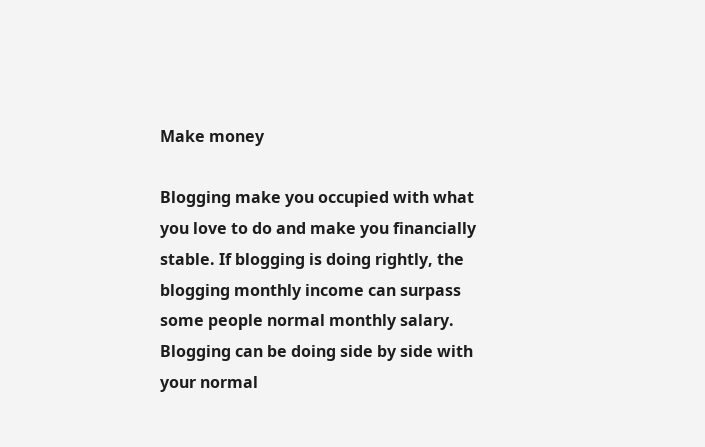Make money

Blogging make you occupied with what you love to do and make you financially stable. If blogging is doing rightly, the blogging monthly income can surpass some people normal monthly salary.
Blogging can be doing side by side with your normal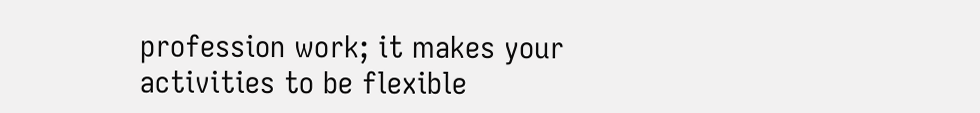profession work; it makes your activities to be flexible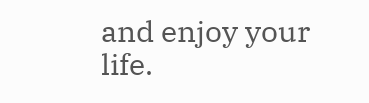and enjoy your life.